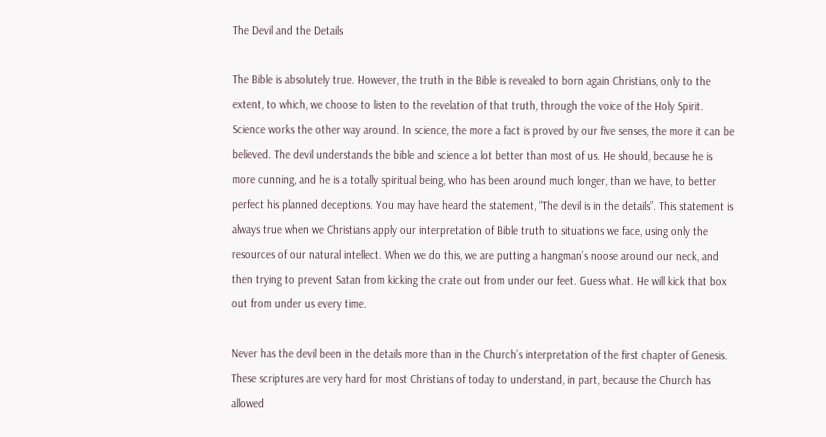The Devil and the Details

The Bible is absolutely true. However, the truth in the Bible is revealed to born again Christians, only to the extent, to which, we choose to listen to the revelation of that truth, through the voice of the Holy Spirit. Science works the other way around. In science, the more a fact is proved by our five senses, the more it can be believed. The devil understands the bible and science a lot better than most of us. He should, because he is more cunning, and he is a totally spiritual being, who has been around much longer, than we have, to better perfect his planned deceptions. You may have heard the statement, “The devil is in the details”. This statement is always true when we Christians apply our interpretation of Bible truth to situations we face, using only the resources of our natural intellect. When we do this, we are putting a hangman’s noose around our neck, and then trying to prevent Satan from kicking the crate out from under our feet. Guess what. He will kick that box out from under us every time.

Never has the devil been in the details more than in the Church’s interpretation of the first chapter of Genesis. These scriptures are very hard for most Christians of today to understand, in part, because the Church has allowed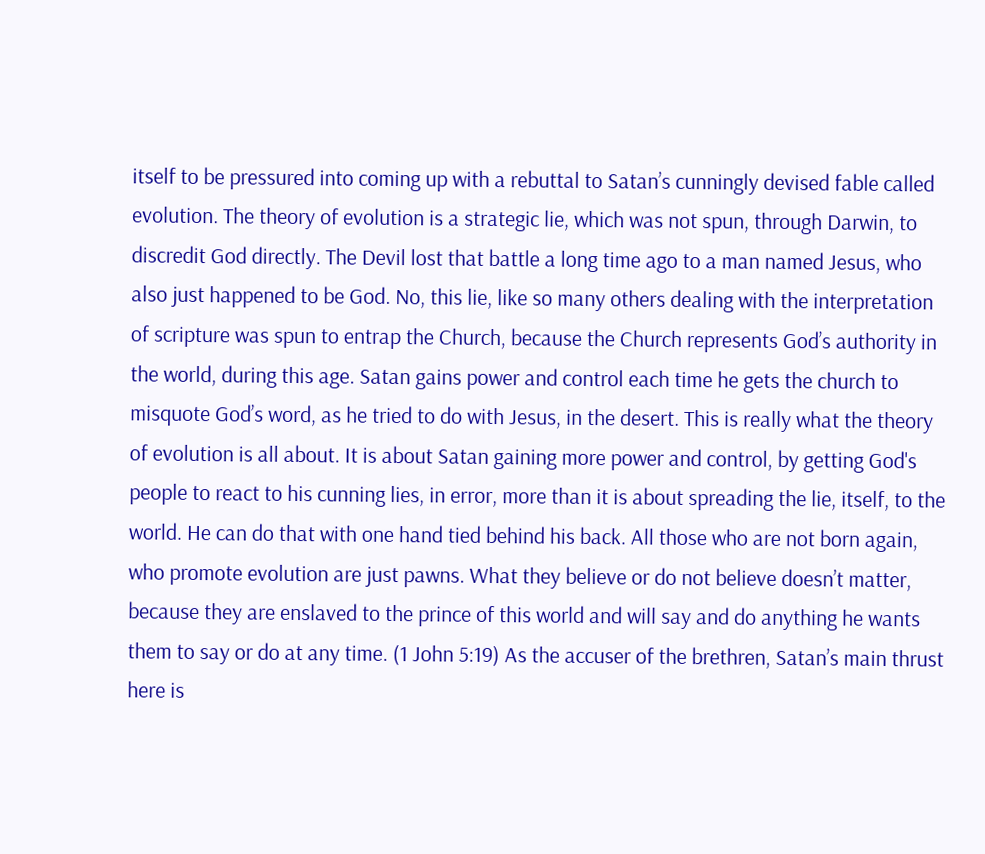itself to be pressured into coming up with a rebuttal to Satan’s cunningly devised fable called evolution. The theory of evolution is a strategic lie, which was not spun, through Darwin, to discredit God directly. The Devil lost that battle a long time ago to a man named Jesus, who also just happened to be God. No, this lie, like so many others dealing with the interpretation of scripture was spun to entrap the Church, because the Church represents God’s authority in the world, during this age. Satan gains power and control each time he gets the church to misquote God’s word, as he tried to do with Jesus, in the desert. This is really what the theory of evolution is all about. It is about Satan gaining more power and control, by getting God's people to react to his cunning lies, in error, more than it is about spreading the lie, itself, to the world. He can do that with one hand tied behind his back. All those who are not born again, who promote evolution are just pawns. What they believe or do not believe doesn’t matter, because they are enslaved to the prince of this world and will say and do anything he wants them to say or do at any time. (1 John 5:19) As the accuser of the brethren, Satan’s main thrust here is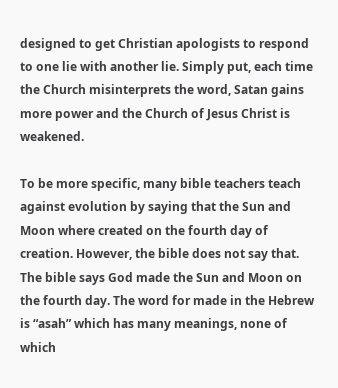designed to get Christian apologists to respond to one lie with another lie. Simply put, each time the Church misinterprets the word, Satan gains more power and the Church of Jesus Christ is weakened.

To be more specific, many bible teachers teach against evolution by saying that the Sun and Moon where created on the fourth day of creation. However, the bible does not say that. The bible says God made the Sun and Moon on the fourth day. The word for made in the Hebrew is “asah” which has many meanings, none of which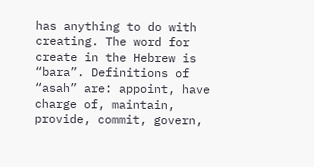has anything to do with creating. The word for create in the Hebrew is “bara”. Definitions of “asah” are: appoint, have charge of, maintain, provide, commit, govern,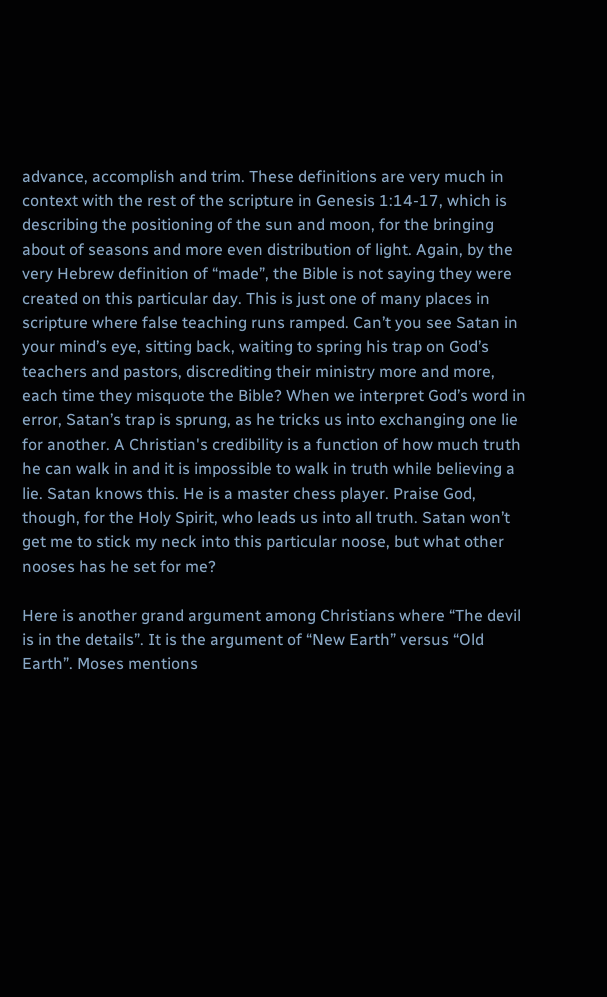advance, accomplish and trim. These definitions are very much in context with the rest of the scripture in Genesis 1:14-17, which is describing the positioning of the sun and moon, for the bringing about of seasons and more even distribution of light. Again, by the very Hebrew definition of “made”, the Bible is not saying they were created on this particular day. This is just one of many places in scripture where false teaching runs ramped. Can’t you see Satan in your mind’s eye, sitting back, waiting to spring his trap on God’s teachers and pastors, discrediting their ministry more and more, each time they misquote the Bible? When we interpret God’s word in error, Satan’s trap is sprung, as he tricks us into exchanging one lie for another. A Christian's credibility is a function of how much truth he can walk in and it is impossible to walk in truth while believing a lie. Satan knows this. He is a master chess player. Praise God, though, for the Holy Spirit, who leads us into all truth. Satan won’t get me to stick my neck into this particular noose, but what other nooses has he set for me?

Here is another grand argument among Christians where “The devil is in the details”. It is the argument of “New Earth” versus “Old Earth”. Moses mentions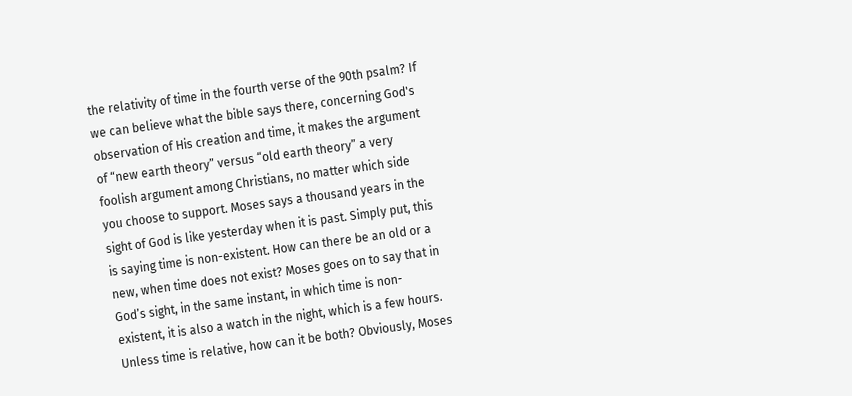the relativity of time in the fourth verse of the 90th psalm? If we can believe what the bible says there, concerning God's observation of His creation and time, it makes the argument of “new earth theory” versus “old earth theory” a very foolish argument among Christians, no matter which side you choose to support. Moses says a thousand years in the sight of God is like yesterday when it is past. Simply put, this is saying time is non-existent. How can there be an old or a new, when time does not exist? Moses goes on to say that in God’s sight, in the same instant, in which time is non-existent, it is also a watch in the night, which is a few hours. Unless time is relative, how can it be both? Obviously, Moses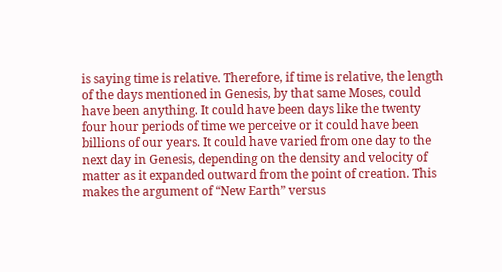is saying time is relative. Therefore, if time is relative, the length of the days mentioned in Genesis, by that same Moses, could have been anything. It could have been days like the twenty four hour periods of time we perceive or it could have been billions of our years. It could have varied from one day to the next day in Genesis, depending on the density and velocity of matter as it expanded outward from the point of creation. This makes the argument of “New Earth” versus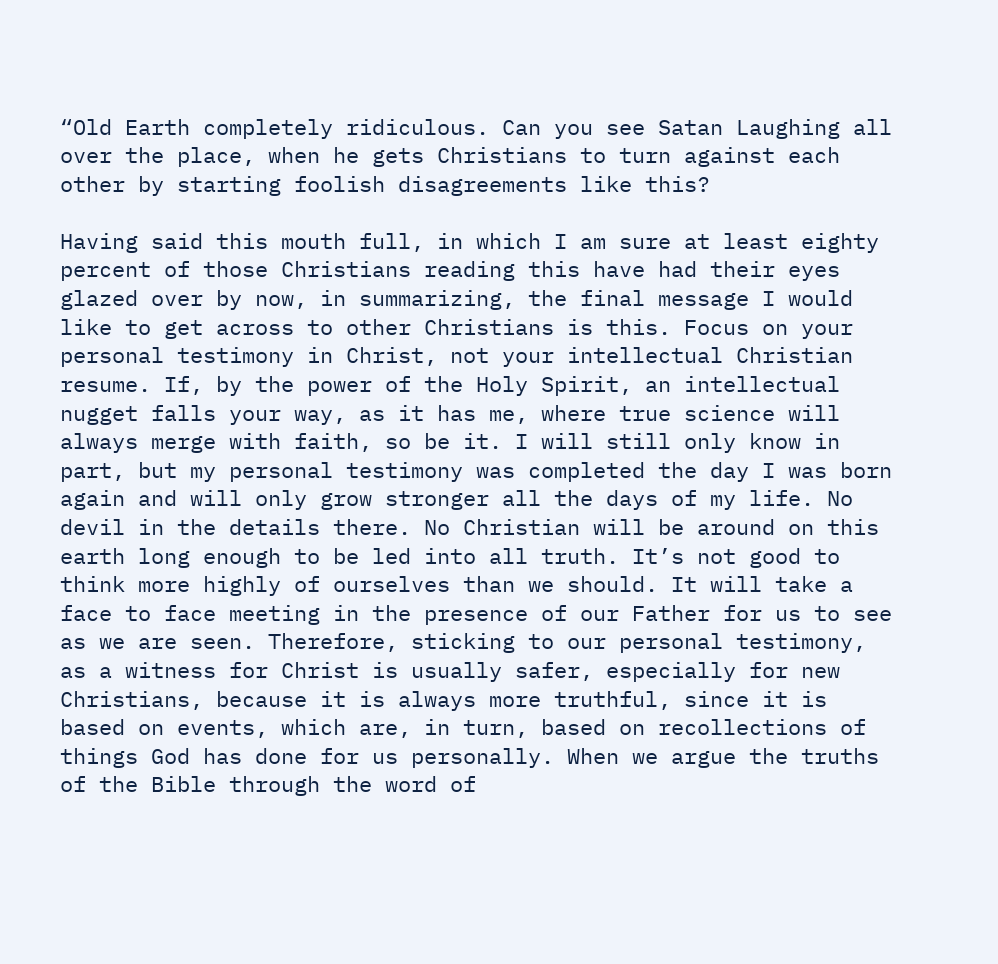“Old Earth completely ridiculous. Can you see Satan Laughing all over the place, when he gets Christians to turn against each other by starting foolish disagreements like this?

Having said this mouth full, in which I am sure at least eighty percent of those Christians reading this have had their eyes glazed over by now, in summarizing, the final message I would like to get across to other Christians is this. Focus on your personal testimony in Christ, not your intellectual Christian resume. If, by the power of the Holy Spirit, an intellectual nugget falls your way, as it has me, where true science will always merge with faith, so be it. I will still only know in part, but my personal testimony was completed the day I was born again and will only grow stronger all the days of my life. No devil in the details there. No Christian will be around on this earth long enough to be led into all truth. It’s not good to think more highly of ourselves than we should. It will take a face to face meeting in the presence of our Father for us to see as we are seen. Therefore, sticking to our personal testimony, as a witness for Christ is usually safer, especially for new Christians, because it is always more truthful, since it is based on events, which are, in turn, based on recollections of things God has done for us personally. When we argue the truths of the Bible through the word of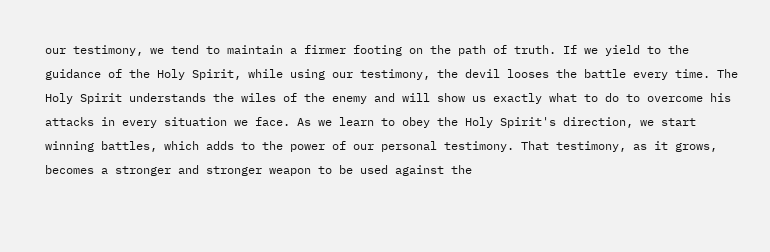our testimony, we tend to maintain a firmer footing on the path of truth. If we yield to the guidance of the Holy Spirit, while using our testimony, the devil looses the battle every time. The Holy Spirit understands the wiles of the enemy and will show us exactly what to do to overcome his attacks in every situation we face. As we learn to obey the Holy Spirit's direction, we start winning battles, which adds to the power of our personal testimony. That testimony, as it grows, becomes a stronger and stronger weapon to be used against the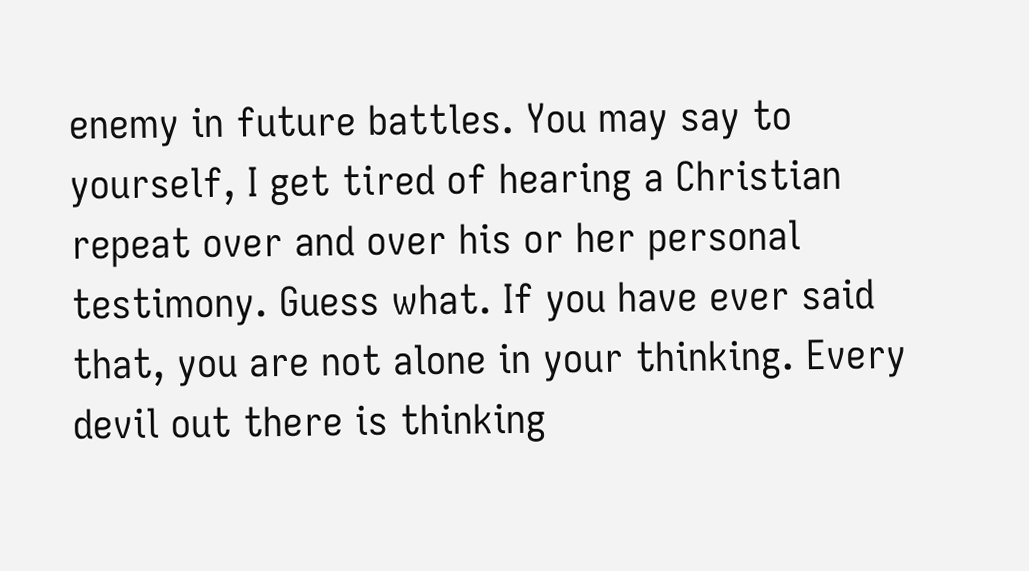enemy in future battles. You may say to yourself, I get tired of hearing a Christian repeat over and over his or her personal testimony. Guess what. If you have ever said that, you are not alone in your thinking. Every devil out there is thinking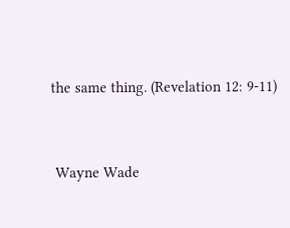the same thing. (Revelation 12: 9-11)


 Wayne Wade